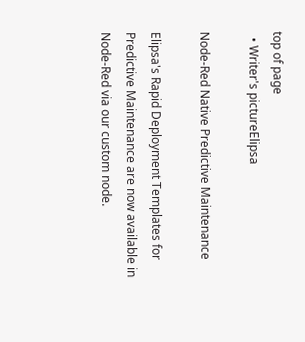top of page
  • Writer's pictureElipsa

Node-Red Native Predictive Maintenance

Elipsa's Rapid Deployment Templates for Predictive Maintenance are now available in Node-Red via our custom node.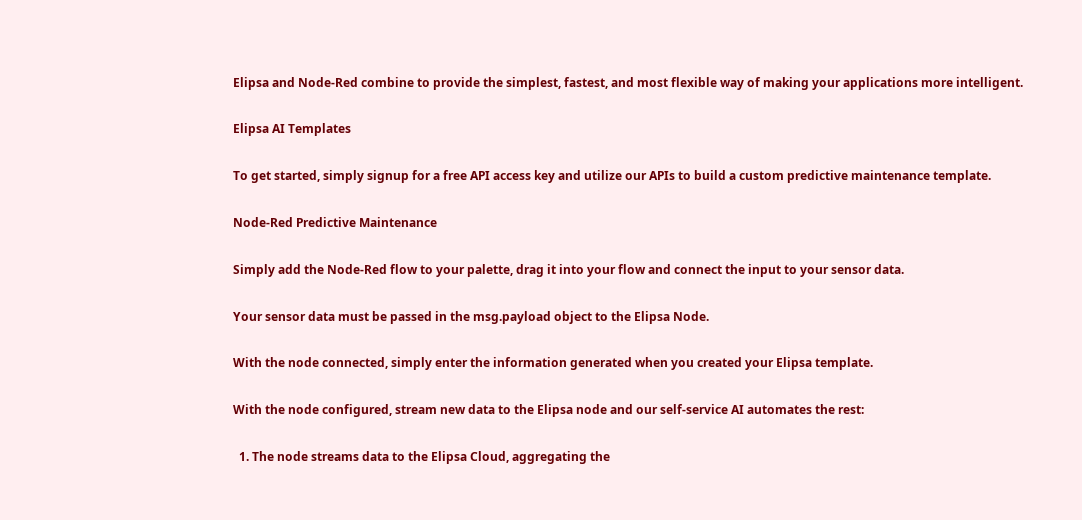Elipsa and Node-Red combine to provide the simplest, fastest, and most flexible way of making your applications more intelligent.

Elipsa AI Templates

To get started, simply signup for a free API access key and utilize our APIs to build a custom predictive maintenance template.

Node-Red Predictive Maintenance

Simply add the Node-Red flow to your palette, drag it into your flow and connect the input to your sensor data.

Your sensor data must be passed in the msg.payload object to the Elipsa Node.

With the node connected, simply enter the information generated when you created your Elipsa template.

With the node configured, stream new data to the Elipsa node and our self-service AI automates the rest:

  1. The node streams data to the Elipsa Cloud, aggregating the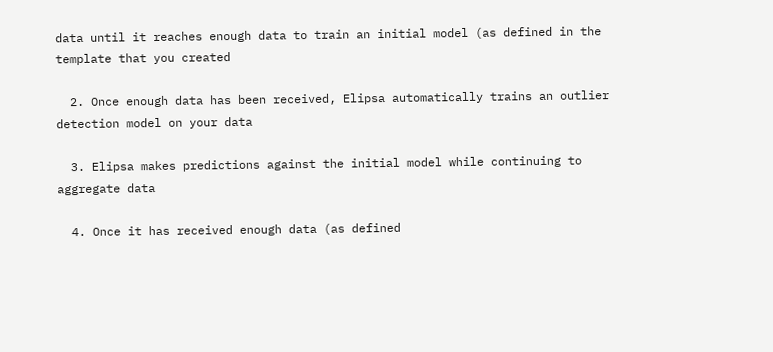data until it reaches enough data to train an initial model (as defined in the template that you created

  2. Once enough data has been received, Elipsa automatically trains an outlier detection model on your data

  3. Elipsa makes predictions against the initial model while continuing to aggregate data

  4. Once it has received enough data (as defined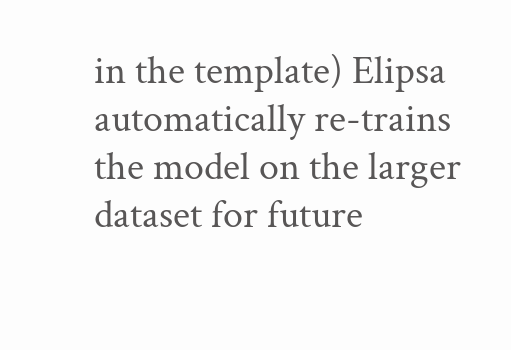in the template) Elipsa automatically re-trains the model on the larger dataset for future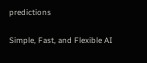predictions

Simple, Fast, and Flexible AI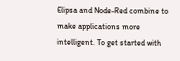Elipsa and Node-Red combine to make applications more intelligent. To get started with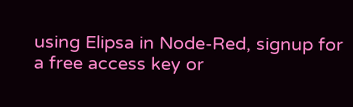using Elipsa in Node-Red, signup for a free access key or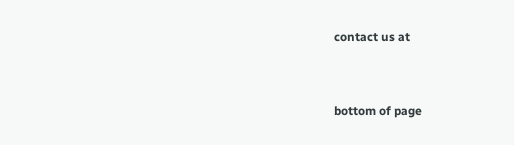contact us at


bottom of page